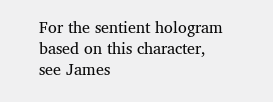For the sentient hologram based on this character, see James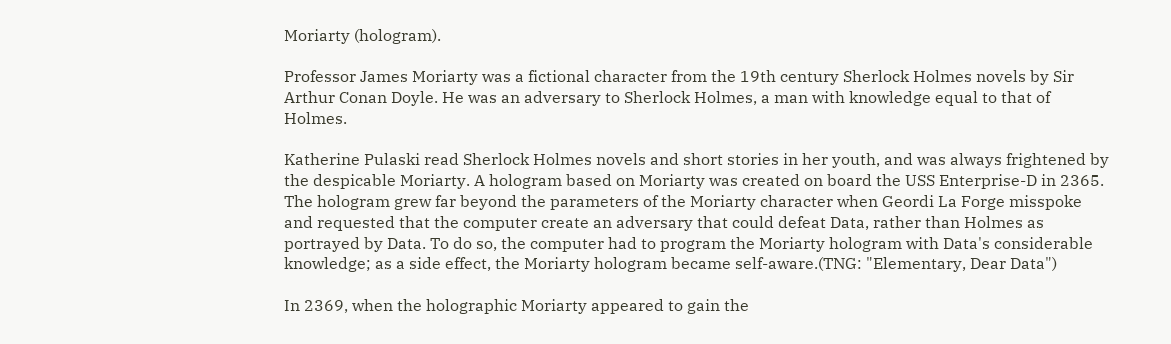Moriarty (hologram).

Professor James Moriarty was a fictional character from the 19th century Sherlock Holmes novels by Sir Arthur Conan Doyle. He was an adversary to Sherlock Holmes, a man with knowledge equal to that of Holmes.

Katherine Pulaski read Sherlock Holmes novels and short stories in her youth, and was always frightened by the despicable Moriarty. A hologram based on Moriarty was created on board the USS Enterprise-D in 2365. The hologram grew far beyond the parameters of the Moriarty character when Geordi La Forge misspoke and requested that the computer create an adversary that could defeat Data, rather than Holmes as portrayed by Data. To do so, the computer had to program the Moriarty hologram with Data's considerable knowledge; as a side effect, the Moriarty hologram became self-aware.(TNG: "Elementary, Dear Data")

In 2369, when the holographic Moriarty appeared to gain the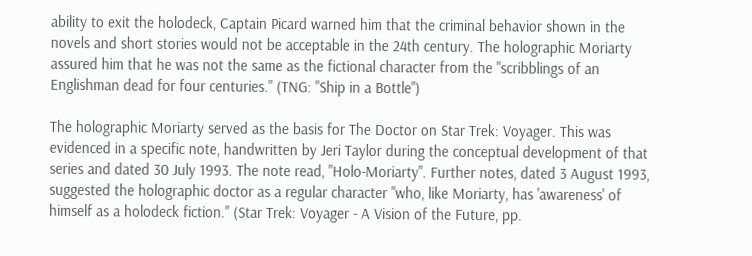ability to exit the holodeck, Captain Picard warned him that the criminal behavior shown in the novels and short stories would not be acceptable in the 24th century. The holographic Moriarty assured him that he was not the same as the fictional character from the "scribblings of an Englishman dead for four centuries." (TNG: "Ship in a Bottle")

The holographic Moriarty served as the basis for The Doctor on Star Trek: Voyager. This was evidenced in a specific note, handwritten by Jeri Taylor during the conceptual development of that series and dated 30 July 1993. The note read, "Holo-Moriarty". Further notes, dated 3 August 1993, suggested the holographic doctor as a regular character "who, like Moriarty, has 'awareness' of himself as a holodeck fiction." (Star Trek: Voyager - A Vision of the Future, pp.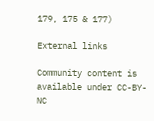179, 175 & 177)

External links

Community content is available under CC-BY-NC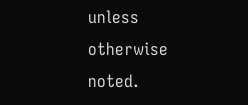unless otherwise noted.